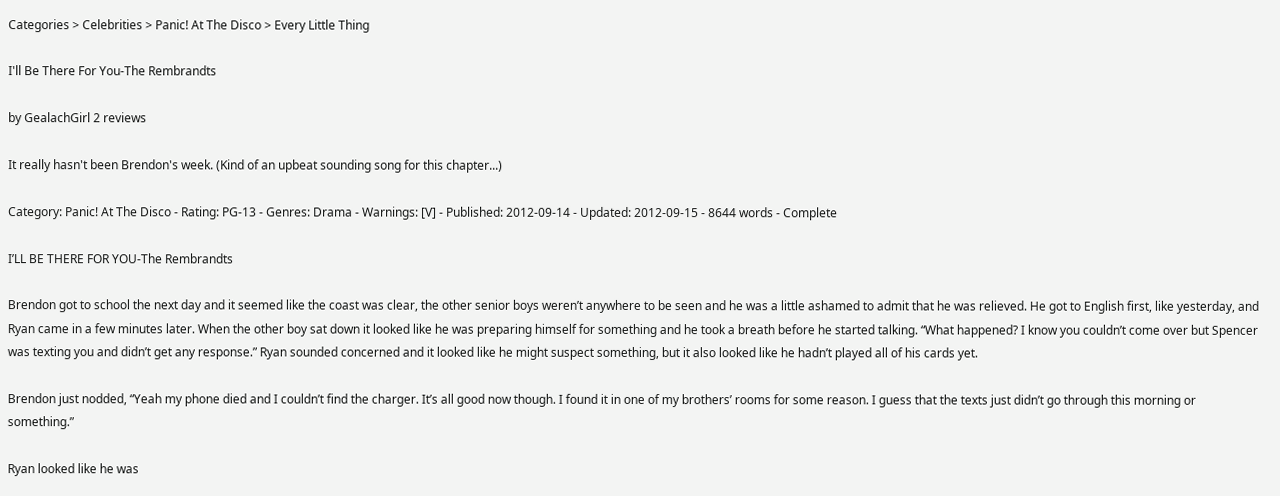Categories > Celebrities > Panic! At The Disco > Every Little Thing

I'll Be There For You-The Rembrandts

by GealachGirl 2 reviews

It really hasn't been Brendon's week. (Kind of an upbeat sounding song for this chapter...)

Category: Panic! At The Disco - Rating: PG-13 - Genres: Drama - Warnings: [V] - Published: 2012-09-14 - Updated: 2012-09-15 - 8644 words - Complete

I’LL BE THERE FOR YOU-The Rembrandts

Brendon got to school the next day and it seemed like the coast was clear, the other senior boys weren’t anywhere to be seen and he was a little ashamed to admit that he was relieved. He got to English first, like yesterday, and Ryan came in a few minutes later. When the other boy sat down it looked like he was preparing himself for something and he took a breath before he started talking. “What happened? I know you couldn’t come over but Spencer was texting you and didn’t get any response.” Ryan sounded concerned and it looked like he might suspect something, but it also looked like he hadn’t played all of his cards yet.

Brendon just nodded, “Yeah my phone died and I couldn’t find the charger. It’s all good now though. I found it in one of my brothers’ rooms for some reason. I guess that the texts just didn’t go through this morning or something.”

Ryan looked like he was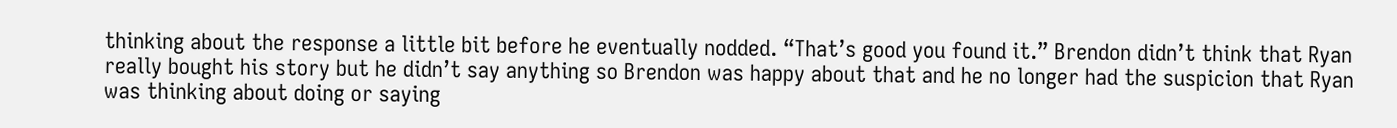thinking about the response a little bit before he eventually nodded. “That’s good you found it.” Brendon didn’t think that Ryan really bought his story but he didn’t say anything so Brendon was happy about that and he no longer had the suspicion that Ryan was thinking about doing or saying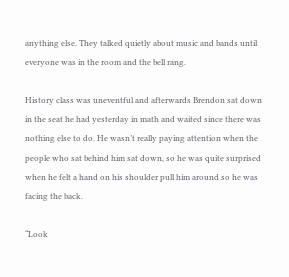anything else. They talked quietly about music and bands until everyone was in the room and the bell rang.

History class was uneventful and afterwards Brendon sat down in the seat he had yesterday in math and waited since there was nothing else to do. He wasn’t really paying attention when the people who sat behind him sat down, so he was quite surprised when he felt a hand on his shoulder pull him around so he was facing the back.

“Look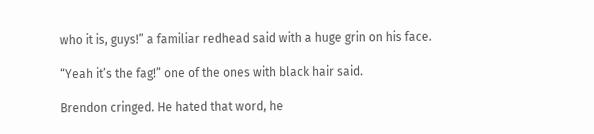who it is, guys!” a familiar redhead said with a huge grin on his face.

“Yeah it’s the fag!” one of the ones with black hair said.

Brendon cringed. He hated that word, he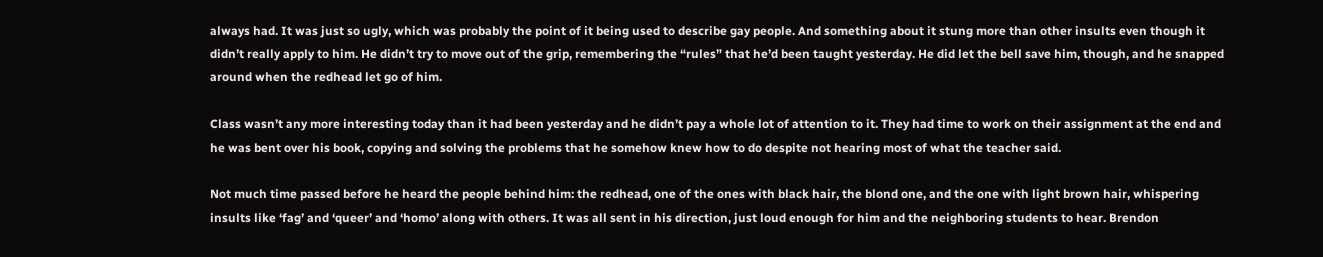always had. It was just so ugly, which was probably the point of it being used to describe gay people. And something about it stung more than other insults even though it didn’t really apply to him. He didn’t try to move out of the grip, remembering the “rules” that he’d been taught yesterday. He did let the bell save him, though, and he snapped around when the redhead let go of him.

Class wasn’t any more interesting today than it had been yesterday and he didn’t pay a whole lot of attention to it. They had time to work on their assignment at the end and he was bent over his book, copying and solving the problems that he somehow knew how to do despite not hearing most of what the teacher said.

Not much time passed before he heard the people behind him: the redhead, one of the ones with black hair, the blond one, and the one with light brown hair, whispering insults like ‘fag’ and ‘queer’ and ‘homo’ along with others. It was all sent in his direction, just loud enough for him and the neighboring students to hear. Brendon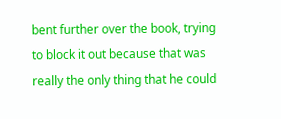bent further over the book, trying to block it out because that was really the only thing that he could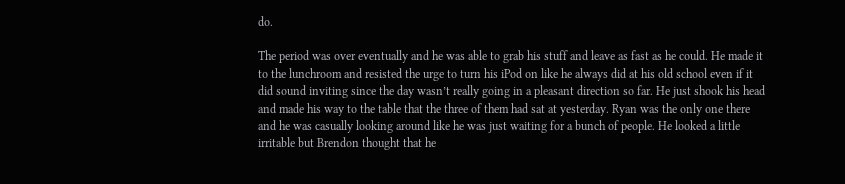do.

The period was over eventually and he was able to grab his stuff and leave as fast as he could. He made it to the lunchroom and resisted the urge to turn his iPod on like he always did at his old school even if it did sound inviting since the day wasn’t really going in a pleasant direction so far. He just shook his head and made his way to the table that the three of them had sat at yesterday. Ryan was the only one there and he was casually looking around like he was just waiting for a bunch of people. He looked a little irritable but Brendon thought that he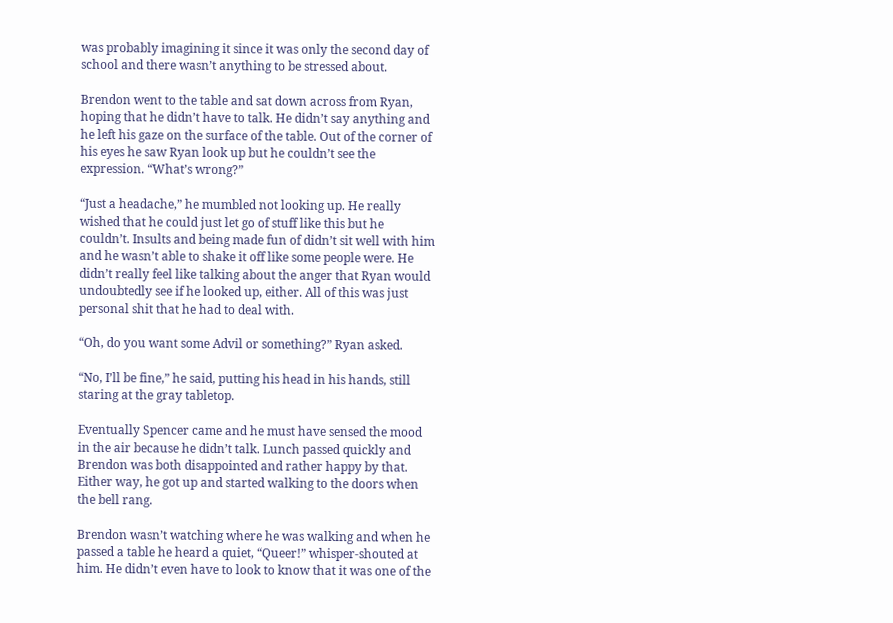was probably imagining it since it was only the second day of school and there wasn’t anything to be stressed about.

Brendon went to the table and sat down across from Ryan, hoping that he didn’t have to talk. He didn’t say anything and he left his gaze on the surface of the table. Out of the corner of his eyes he saw Ryan look up but he couldn’t see the expression. “What’s wrong?”

“Just a headache,” he mumbled not looking up. He really wished that he could just let go of stuff like this but he couldn’t. Insults and being made fun of didn’t sit well with him and he wasn’t able to shake it off like some people were. He didn’t really feel like talking about the anger that Ryan would undoubtedly see if he looked up, either. All of this was just personal shit that he had to deal with.

“Oh, do you want some Advil or something?” Ryan asked.

“No, I’ll be fine,” he said, putting his head in his hands, still staring at the gray tabletop.

Eventually Spencer came and he must have sensed the mood in the air because he didn’t talk. Lunch passed quickly and Brendon was both disappointed and rather happy by that. Either way, he got up and started walking to the doors when the bell rang.

Brendon wasn’t watching where he was walking and when he passed a table he heard a quiet, “Queer!” whisper-shouted at him. He didn’t even have to look to know that it was one of the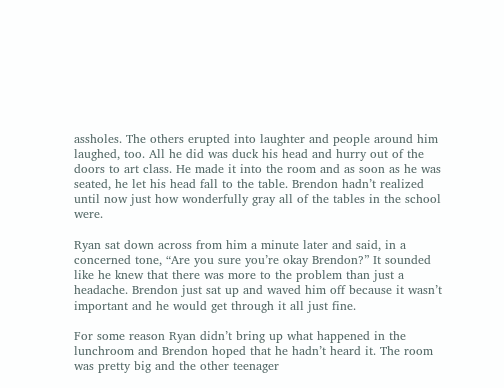assholes. The others erupted into laughter and people around him laughed, too. All he did was duck his head and hurry out of the doors to art class. He made it into the room and as soon as he was seated, he let his head fall to the table. Brendon hadn’t realized until now just how wonderfully gray all of the tables in the school were.

Ryan sat down across from him a minute later and said, in a concerned tone, “Are you sure you’re okay Brendon?” It sounded like he knew that there was more to the problem than just a headache. Brendon just sat up and waved him off because it wasn’t important and he would get through it all just fine.

For some reason Ryan didn’t bring up what happened in the lunchroom and Brendon hoped that he hadn’t heard it. The room was pretty big and the other teenager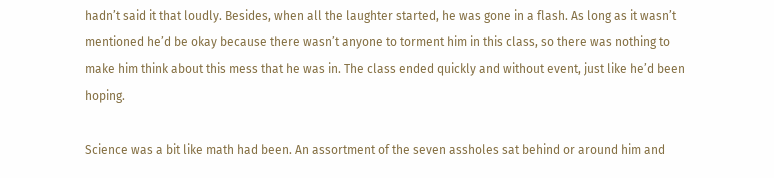hadn’t said it that loudly. Besides, when all the laughter started, he was gone in a flash. As long as it wasn’t mentioned he’d be okay because there wasn’t anyone to torment him in this class, so there was nothing to make him think about this mess that he was in. The class ended quickly and without event, just like he’d been hoping.

Science was a bit like math had been. An assortment of the seven assholes sat behind or around him and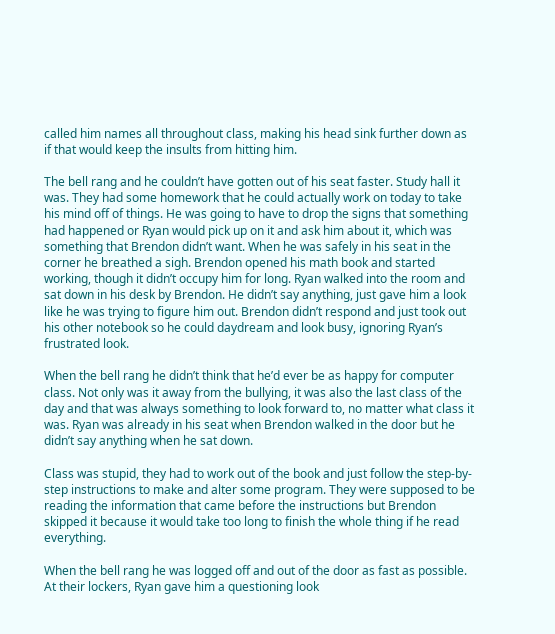called him names all throughout class, making his head sink further down as if that would keep the insults from hitting him.

The bell rang and he couldn’t have gotten out of his seat faster. Study hall it was. They had some homework that he could actually work on today to take his mind off of things. He was going to have to drop the signs that something had happened or Ryan would pick up on it and ask him about it, which was something that Brendon didn’t want. When he was safely in his seat in the corner he breathed a sigh. Brendon opened his math book and started working, though it didn’t occupy him for long. Ryan walked into the room and sat down in his desk by Brendon. He didn’t say anything, just gave him a look like he was trying to figure him out. Brendon didn’t respond and just took out his other notebook so he could daydream and look busy, ignoring Ryan’s frustrated look.

When the bell rang he didn’t think that he’d ever be as happy for computer class. Not only was it away from the bullying, it was also the last class of the day and that was always something to look forward to, no matter what class it was. Ryan was already in his seat when Brendon walked in the door but he didn’t say anything when he sat down.

Class was stupid, they had to work out of the book and just follow the step-by-step instructions to make and alter some program. They were supposed to be reading the information that came before the instructions but Brendon skipped it because it would take too long to finish the whole thing if he read everything.

When the bell rang he was logged off and out of the door as fast as possible. At their lockers, Ryan gave him a questioning look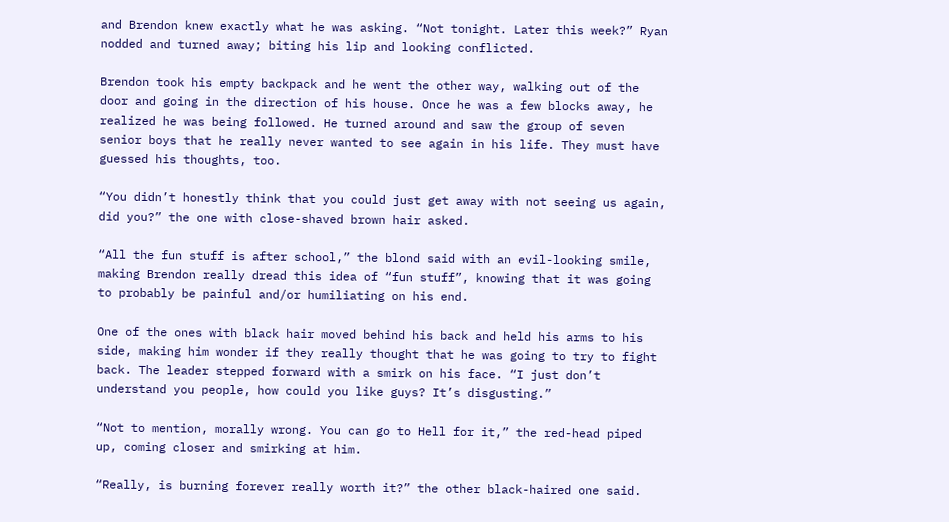and Brendon knew exactly what he was asking. “Not tonight. Later this week?” Ryan nodded and turned away; biting his lip and looking conflicted.

Brendon took his empty backpack and he went the other way, walking out of the door and going in the direction of his house. Once he was a few blocks away, he realized he was being followed. He turned around and saw the group of seven senior boys that he really never wanted to see again in his life. They must have guessed his thoughts, too.

“You didn’t honestly think that you could just get away with not seeing us again, did you?” the one with close-shaved brown hair asked.

“All the fun stuff is after school,” the blond said with an evil-looking smile, making Brendon really dread this idea of “fun stuff”, knowing that it was going to probably be painful and/or humiliating on his end.

One of the ones with black hair moved behind his back and held his arms to his side, making him wonder if they really thought that he was going to try to fight back. The leader stepped forward with a smirk on his face. “I just don’t understand you people, how could you like guys? It’s disgusting.”

“Not to mention, morally wrong. You can go to Hell for it,” the red-head piped up, coming closer and smirking at him.

“Really, is burning forever really worth it?” the other black-haired one said.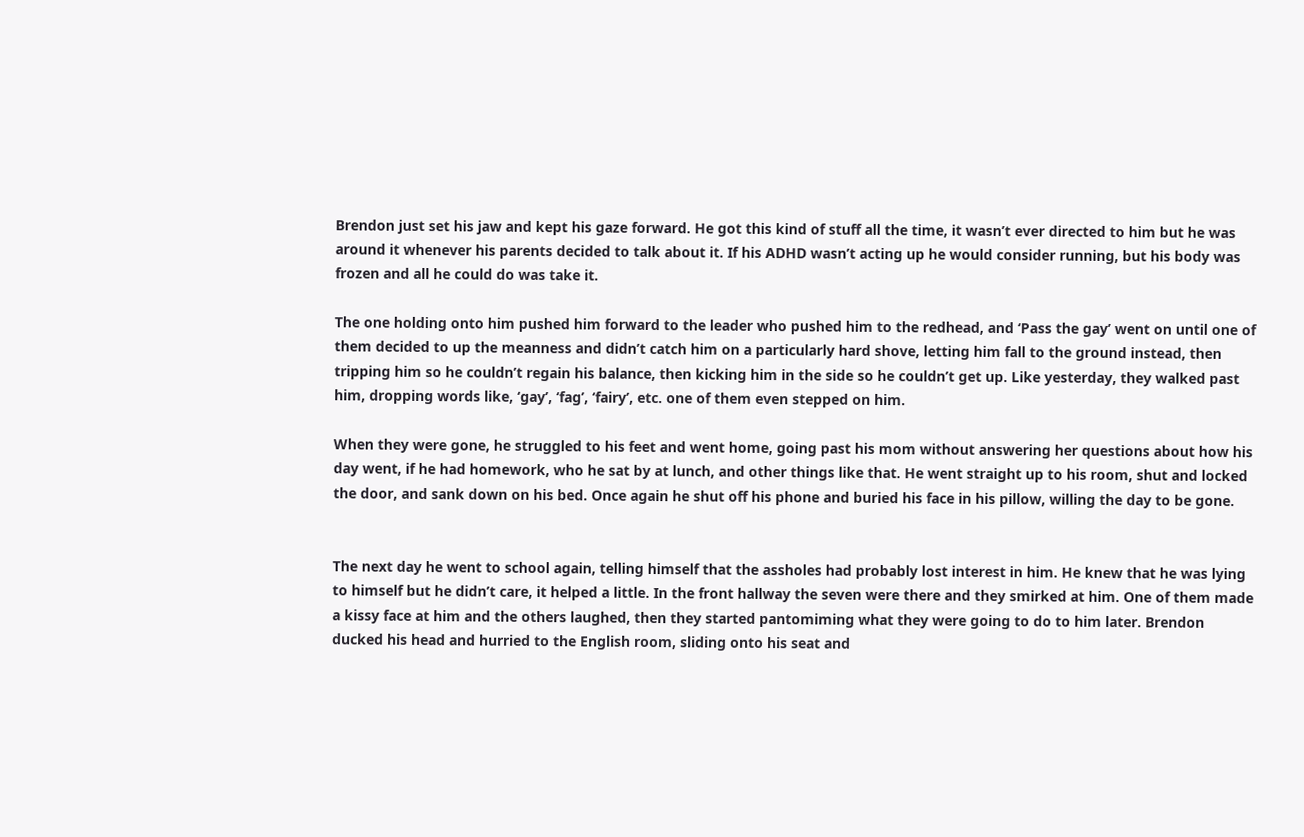Brendon just set his jaw and kept his gaze forward. He got this kind of stuff all the time, it wasn’t ever directed to him but he was around it whenever his parents decided to talk about it. If his ADHD wasn’t acting up he would consider running, but his body was frozen and all he could do was take it.

The one holding onto him pushed him forward to the leader who pushed him to the redhead, and ‘Pass the gay’ went on until one of them decided to up the meanness and didn’t catch him on a particularly hard shove, letting him fall to the ground instead, then tripping him so he couldn’t regain his balance, then kicking him in the side so he couldn’t get up. Like yesterday, they walked past him, dropping words like, ‘gay’, ‘fag’, ‘fairy’, etc. one of them even stepped on him.

When they were gone, he struggled to his feet and went home, going past his mom without answering her questions about how his day went, if he had homework, who he sat by at lunch, and other things like that. He went straight up to his room, shut and locked the door, and sank down on his bed. Once again he shut off his phone and buried his face in his pillow, willing the day to be gone.


The next day he went to school again, telling himself that the assholes had probably lost interest in him. He knew that he was lying to himself but he didn’t care, it helped a little. In the front hallway the seven were there and they smirked at him. One of them made a kissy face at him and the others laughed, then they started pantomiming what they were going to do to him later. Brendon ducked his head and hurried to the English room, sliding onto his seat and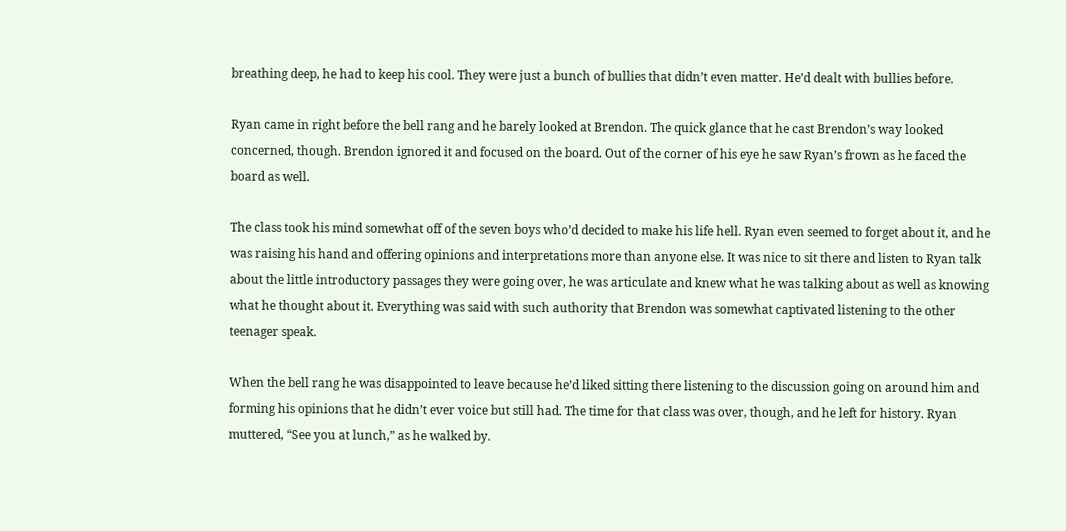breathing deep, he had to keep his cool. They were just a bunch of bullies that didn’t even matter. He’d dealt with bullies before.

Ryan came in right before the bell rang and he barely looked at Brendon. The quick glance that he cast Brendon’s way looked concerned, though. Brendon ignored it and focused on the board. Out of the corner of his eye he saw Ryan’s frown as he faced the board as well.

The class took his mind somewhat off of the seven boys who’d decided to make his life hell. Ryan even seemed to forget about it, and he was raising his hand and offering opinions and interpretations more than anyone else. It was nice to sit there and listen to Ryan talk about the little introductory passages they were going over, he was articulate and knew what he was talking about as well as knowing what he thought about it. Everything was said with such authority that Brendon was somewhat captivated listening to the other teenager speak.

When the bell rang he was disappointed to leave because he’d liked sitting there listening to the discussion going on around him and forming his opinions that he didn’t ever voice but still had. The time for that class was over, though, and he left for history. Ryan muttered, “See you at lunch,” as he walked by.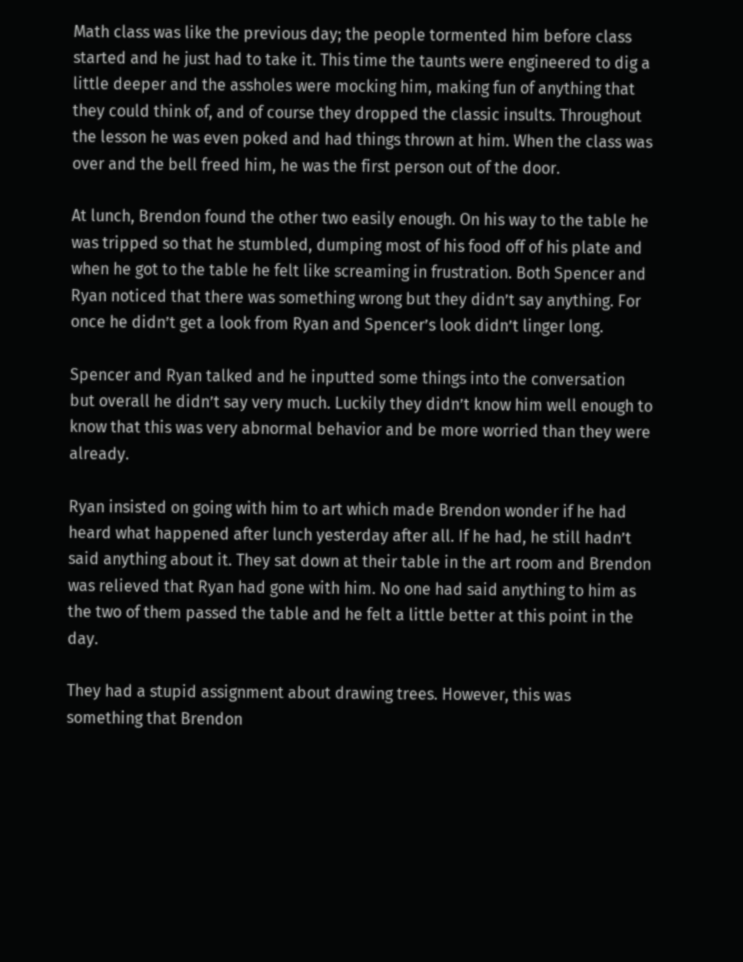Math class was like the previous day; the people tormented him before class started and he just had to take it. This time the taunts were engineered to dig a little deeper and the assholes were mocking him, making fun of anything that they could think of, and of course they dropped the classic insults. Throughout the lesson he was even poked and had things thrown at him. When the class was over and the bell freed him, he was the first person out of the door.

At lunch, Brendon found the other two easily enough. On his way to the table he was tripped so that he stumbled, dumping most of his food off of his plate and when he got to the table he felt like screaming in frustration. Both Spencer and Ryan noticed that there was something wrong but they didn’t say anything. For once he didn’t get a look from Ryan and Spencer’s look didn’t linger long.

Spencer and Ryan talked and he inputted some things into the conversation but overall he didn’t say very much. Luckily they didn’t know him well enough to know that this was very abnormal behavior and be more worried than they were already.

Ryan insisted on going with him to art which made Brendon wonder if he had heard what happened after lunch yesterday after all. If he had, he still hadn’t said anything about it. They sat down at their table in the art room and Brendon was relieved that Ryan had gone with him. No one had said anything to him as the two of them passed the table and he felt a little better at this point in the day.

They had a stupid assignment about drawing trees. However, this was something that Brendon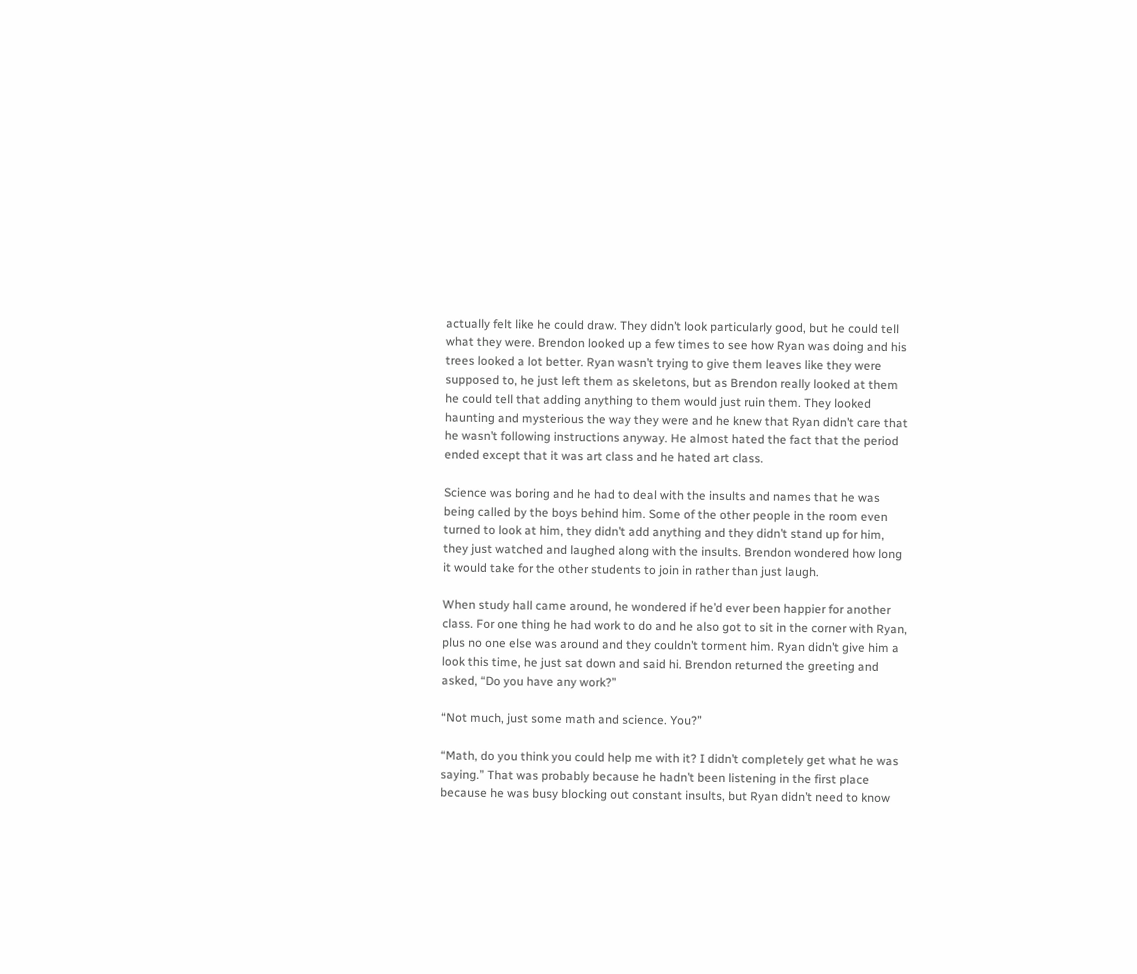actually felt like he could draw. They didn’t look particularly good, but he could tell what they were. Brendon looked up a few times to see how Ryan was doing and his trees looked a lot better. Ryan wasn’t trying to give them leaves like they were supposed to, he just left them as skeletons, but as Brendon really looked at them he could tell that adding anything to them would just ruin them. They looked haunting and mysterious the way they were and he knew that Ryan didn’t care that he wasn’t following instructions anyway. He almost hated the fact that the period ended except that it was art class and he hated art class.

Science was boring and he had to deal with the insults and names that he was being called by the boys behind him. Some of the other people in the room even turned to look at him, they didn’t add anything and they didn’t stand up for him, they just watched and laughed along with the insults. Brendon wondered how long it would take for the other students to join in rather than just laugh.

When study hall came around, he wondered if he’d ever been happier for another class. For one thing he had work to do and he also got to sit in the corner with Ryan, plus no one else was around and they couldn’t torment him. Ryan didn’t give him a look this time, he just sat down and said hi. Brendon returned the greeting and asked, “Do you have any work?”

“Not much, just some math and science. You?”

“Math, do you think you could help me with it? I didn’t completely get what he was saying.” That was probably because he hadn’t been listening in the first place because he was busy blocking out constant insults, but Ryan didn’t need to know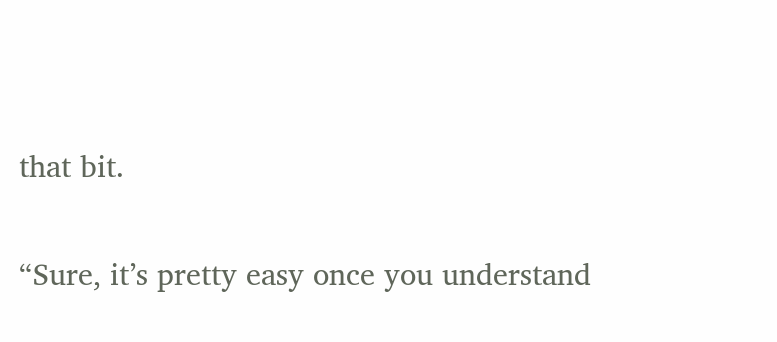that bit.

“Sure, it’s pretty easy once you understand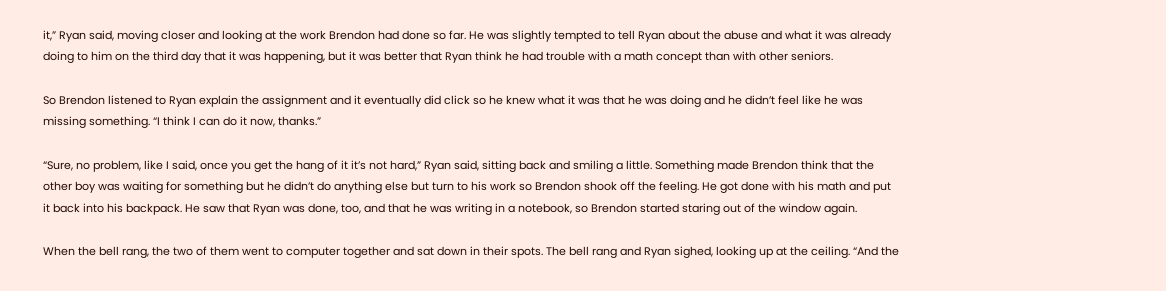it,” Ryan said, moving closer and looking at the work Brendon had done so far. He was slightly tempted to tell Ryan about the abuse and what it was already doing to him on the third day that it was happening, but it was better that Ryan think he had trouble with a math concept than with other seniors.

So Brendon listened to Ryan explain the assignment and it eventually did click so he knew what it was that he was doing and he didn’t feel like he was missing something. “I think I can do it now, thanks.”

“Sure, no problem, like I said, once you get the hang of it it’s not hard,” Ryan said, sitting back and smiling a little. Something made Brendon think that the other boy was waiting for something but he didn’t do anything else but turn to his work so Brendon shook off the feeling. He got done with his math and put it back into his backpack. He saw that Ryan was done, too, and that he was writing in a notebook, so Brendon started staring out of the window again.

When the bell rang, the two of them went to computer together and sat down in their spots. The bell rang and Ryan sighed, looking up at the ceiling. “And the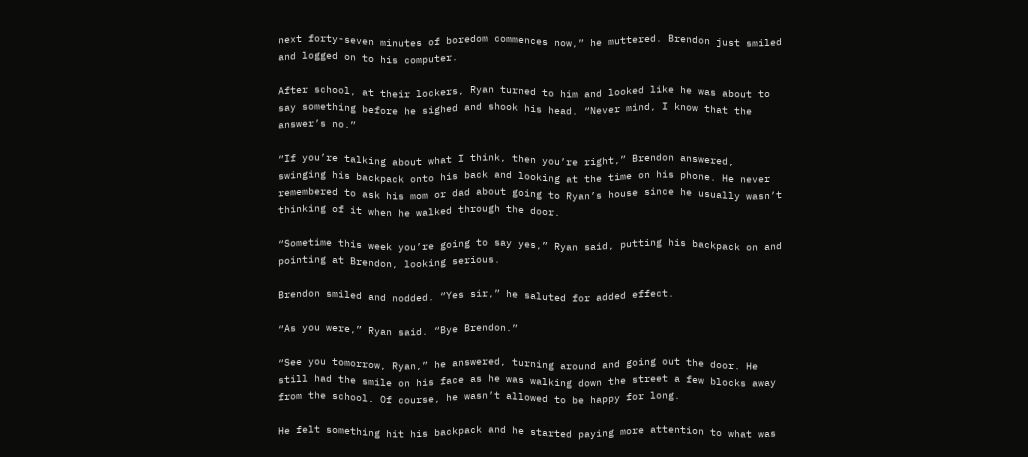next forty-seven minutes of boredom commences now,” he muttered. Brendon just smiled and logged on to his computer.

After school, at their lockers, Ryan turned to him and looked like he was about to say something before he sighed and shook his head. “Never mind, I know that the answer’s no.”

“If you’re talking about what I think, then you’re right,” Brendon answered, swinging his backpack onto his back and looking at the time on his phone. He never remembered to ask his mom or dad about going to Ryan’s house since he usually wasn’t thinking of it when he walked through the door.

“Sometime this week you’re going to say yes,” Ryan said, putting his backpack on and pointing at Brendon, looking serious.

Brendon smiled and nodded. “Yes sir,” he saluted for added effect.

“As you were,” Ryan said. “Bye Brendon.”

“See you tomorrow, Ryan,” he answered, turning around and going out the door. He still had the smile on his face as he was walking down the street a few blocks away from the school. Of course, he wasn’t allowed to be happy for long.

He felt something hit his backpack and he started paying more attention to what was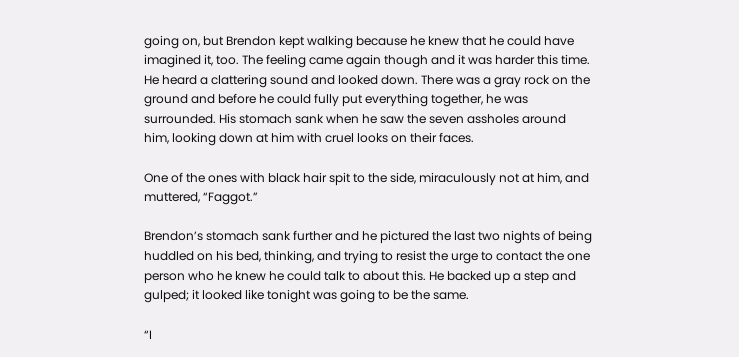going on, but Brendon kept walking because he knew that he could have imagined it, too. The feeling came again though and it was harder this time. He heard a clattering sound and looked down. There was a gray rock on the ground and before he could fully put everything together, he was surrounded. His stomach sank when he saw the seven assholes around him, looking down at him with cruel looks on their faces.

One of the ones with black hair spit to the side, miraculously not at him, and muttered, “Faggot.”

Brendon’s stomach sank further and he pictured the last two nights of being huddled on his bed, thinking, and trying to resist the urge to contact the one person who he knew he could talk to about this. He backed up a step and gulped; it looked like tonight was going to be the same.

“I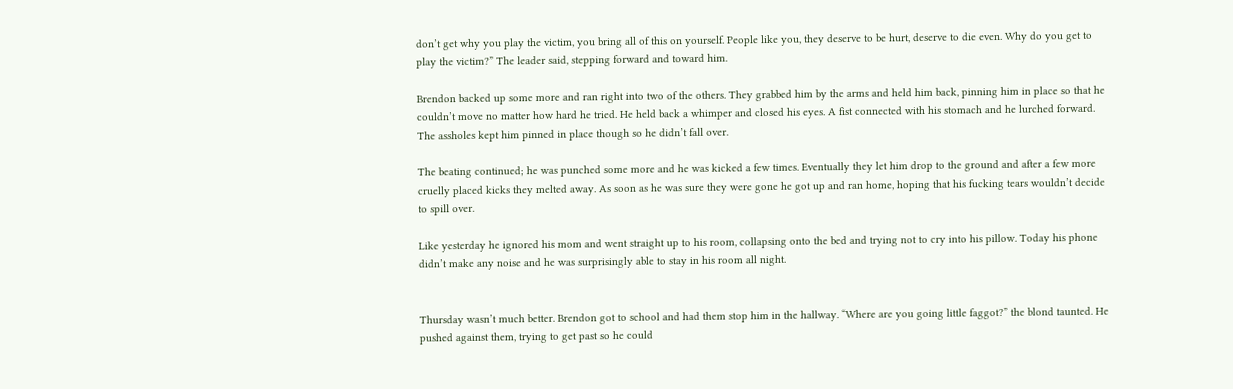don’t get why you play the victim, you bring all of this on yourself. People like you, they deserve to be hurt, deserve to die even. Why do you get to play the victim?” The leader said, stepping forward and toward him.

Brendon backed up some more and ran right into two of the others. They grabbed him by the arms and held him back, pinning him in place so that he couldn’t move no matter how hard he tried. He held back a whimper and closed his eyes. A fist connected with his stomach and he lurched forward. The assholes kept him pinned in place though so he didn’t fall over.

The beating continued; he was punched some more and he was kicked a few times. Eventually they let him drop to the ground and after a few more cruelly placed kicks they melted away. As soon as he was sure they were gone he got up and ran home, hoping that his fucking tears wouldn’t decide to spill over.

Like yesterday he ignored his mom and went straight up to his room, collapsing onto the bed and trying not to cry into his pillow. Today his phone didn’t make any noise and he was surprisingly able to stay in his room all night.


Thursday wasn’t much better. Brendon got to school and had them stop him in the hallway. “Where are you going little faggot?” the blond taunted. He pushed against them, trying to get past so he could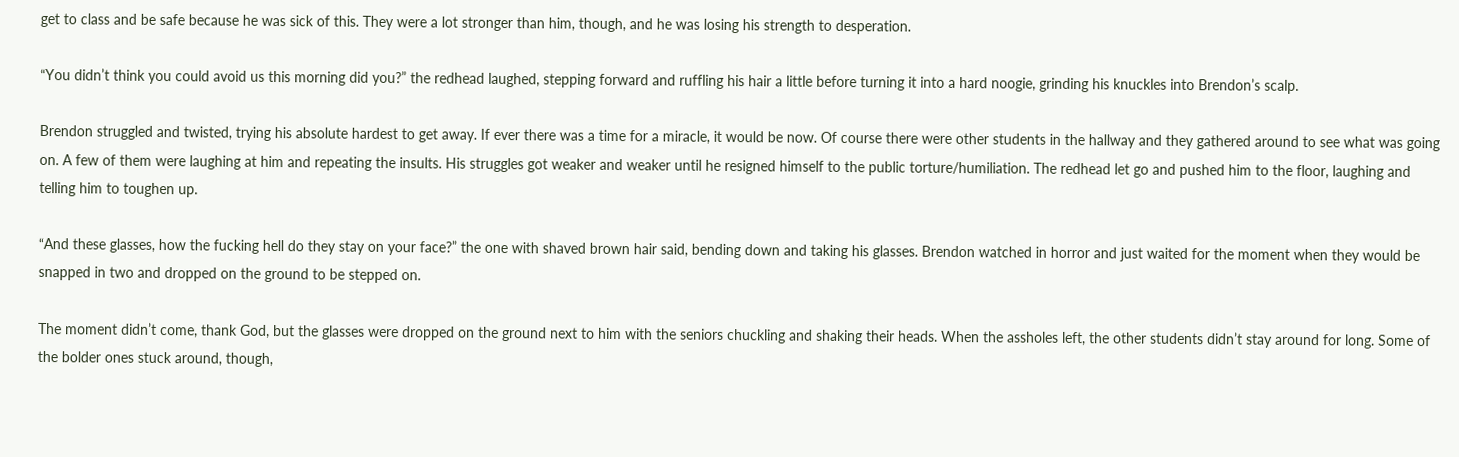get to class and be safe because he was sick of this. They were a lot stronger than him, though, and he was losing his strength to desperation.

“You didn’t think you could avoid us this morning did you?” the redhead laughed, stepping forward and ruffling his hair a little before turning it into a hard noogie, grinding his knuckles into Brendon’s scalp.

Brendon struggled and twisted, trying his absolute hardest to get away. If ever there was a time for a miracle, it would be now. Of course there were other students in the hallway and they gathered around to see what was going on. A few of them were laughing at him and repeating the insults. His struggles got weaker and weaker until he resigned himself to the public torture/humiliation. The redhead let go and pushed him to the floor, laughing and telling him to toughen up.

“And these glasses, how the fucking hell do they stay on your face?” the one with shaved brown hair said, bending down and taking his glasses. Brendon watched in horror and just waited for the moment when they would be snapped in two and dropped on the ground to be stepped on.

The moment didn’t come, thank God, but the glasses were dropped on the ground next to him with the seniors chuckling and shaking their heads. When the assholes left, the other students didn’t stay around for long. Some of the bolder ones stuck around, though,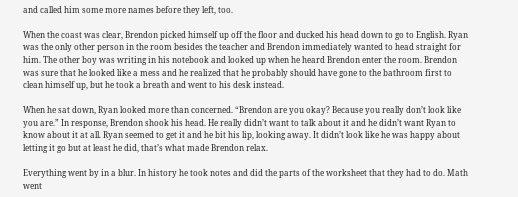and called him some more names before they left, too.

When the coast was clear, Brendon picked himself up off the floor and ducked his head down to go to English. Ryan was the only other person in the room besides the teacher and Brendon immediately wanted to head straight for him. The other boy was writing in his notebook and looked up when he heard Brendon enter the room. Brendon was sure that he looked like a mess and he realized that he probably should have gone to the bathroom first to clean himself up, but he took a breath and went to his desk instead.

When he sat down, Ryan looked more than concerned. “Brendon are you okay? Because you really don’t look like you are.” In response, Brendon shook his head. He really didn’t want to talk about it and he didn’t want Ryan to know about it at all. Ryan seemed to get it and he bit his lip, looking away. It didn’t look like he was happy about letting it go but at least he did, that’s what made Brendon relax.

Everything went by in a blur. In history he took notes and did the parts of the worksheet that they had to do. Math went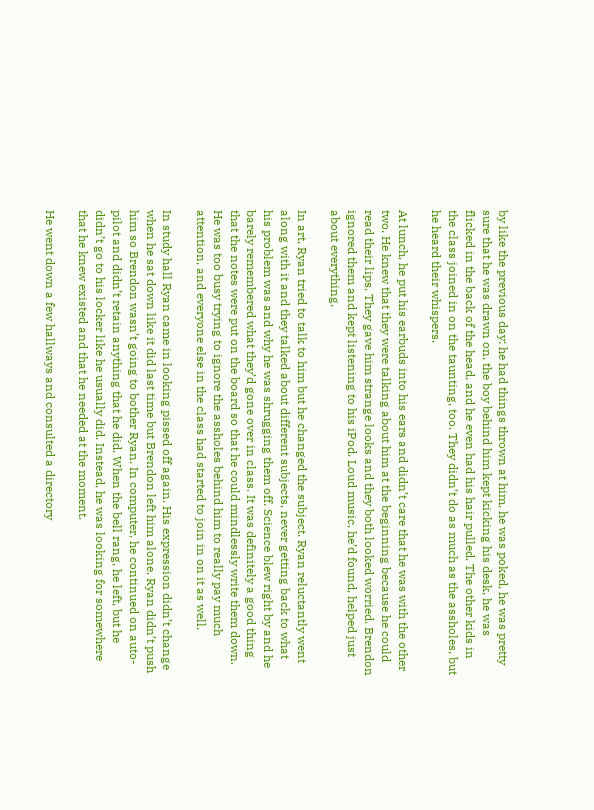by like the previous day: he had things thrown at him, he was poked, he was pretty sure that he was drawn on, the boy behind him kept kicking his desk, he was flicked in the back of the head, and he even had his hair pulled. The other kids in the class joined in on the taunting, too. They didn’t do as much as the assholes, but he heard their whispers.

At lunch, he put his earbuds into his ears and didn’t care that he was with the other two. He knew that they were talking about him at the beginning because he could read their lips. They gave him strange looks and they both looked worried. Brendon ignored them and kept listening to his iPod. Loud music, he’d found, helped just about everything.

In art, Ryan tried to talk to him but he changed the subject. Ryan reluctantly went along with it and they talked about different subjects, never getting back to what his problem was and why he was shrugging them off. Science blew right by and he barely remembered what they’d gone over in class. It was definitely a good thing that the notes were put on the board so that he could mindlessly write them down. He was too busy trying to ignore the assholes behind him to really pay much attention, and everyone else in the class had started to join in on it as well.

In study hall Ryan came in looking pissed off again. His expression didn’t change when he sat down like it did last time but Brendon left him alone. Ryan didn’t push him so Brendon wasn’t going to bother Ryan. In computer, he continued on auto-pilot and didn’t retain anything that he did. When the bell rang, he left, but he didn’t go to his locker like he usually did. Instead, he was looking for somewhere that he knew existed and that he needed at the moment.

He went down a few hallways and consulted a directory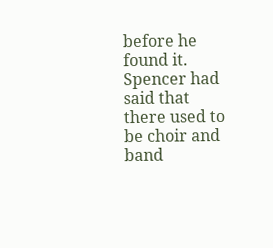before he found it. Spencer had said that there used to be choir and band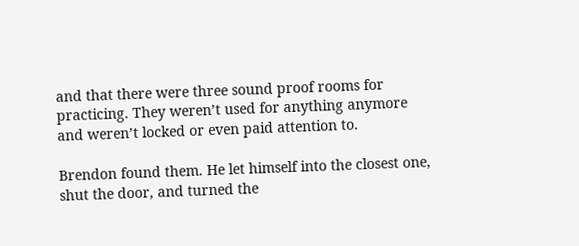and that there were three sound proof rooms for practicing. They weren’t used for anything anymore and weren’t locked or even paid attention to.

Brendon found them. He let himself into the closest one, shut the door, and turned the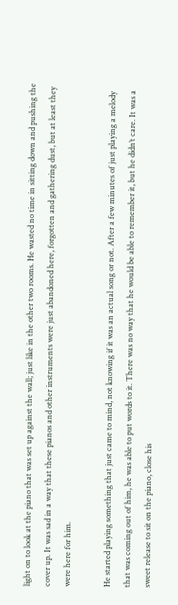light on to look at the piano that was set up against the wall; just like in the other two rooms. He wasted no time in sitting down and pushing the cover up. It was sad in a way that these pianos and other instruments were just abandoned here, forgotten and gathering dust, but at least they were here for him.

He started playing something that just came to mind, not knowing if it was an actual song or not. After a few minutes of just playing a melody that was coming out of him, he was able to put words to it. There was no way that he would be able to remember it, but he didn’t care. It was a sweet release to sit on the piano, close his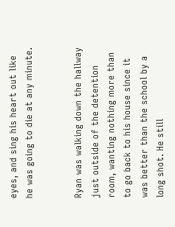eyes, and sing his heart out like he was going to die at any minute.


Ryan was walking down the hallway just outside of the detention room, wanting nothing more than to go back to his house since it was better than the school by a long shot. He still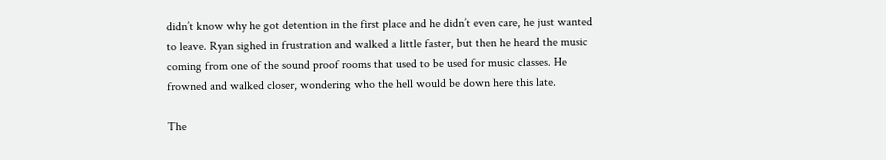didn’t know why he got detention in the first place and he didn’t even care, he just wanted to leave. Ryan sighed in frustration and walked a little faster, but then he heard the music coming from one of the sound proof rooms that used to be used for music classes. He frowned and walked closer, wondering who the hell would be down here this late.

The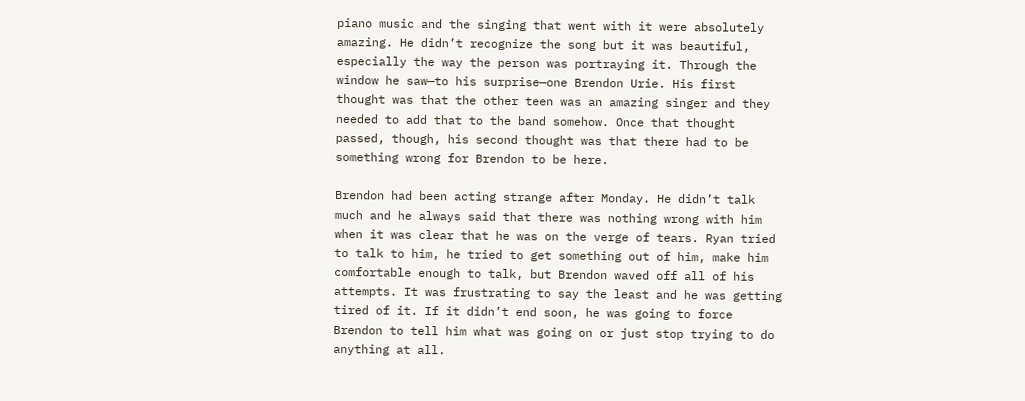piano music and the singing that went with it were absolutely amazing. He didn’t recognize the song but it was beautiful, especially the way the person was portraying it. Through the window he saw—to his surprise—one Brendon Urie. His first thought was that the other teen was an amazing singer and they needed to add that to the band somehow. Once that thought passed, though, his second thought was that there had to be something wrong for Brendon to be here.

Brendon had been acting strange after Monday. He didn’t talk much and he always said that there was nothing wrong with him when it was clear that he was on the verge of tears. Ryan tried to talk to him, he tried to get something out of him, make him comfortable enough to talk, but Brendon waved off all of his attempts. It was frustrating to say the least and he was getting tired of it. If it didn’t end soon, he was going to force Brendon to tell him what was going on or just stop trying to do anything at all.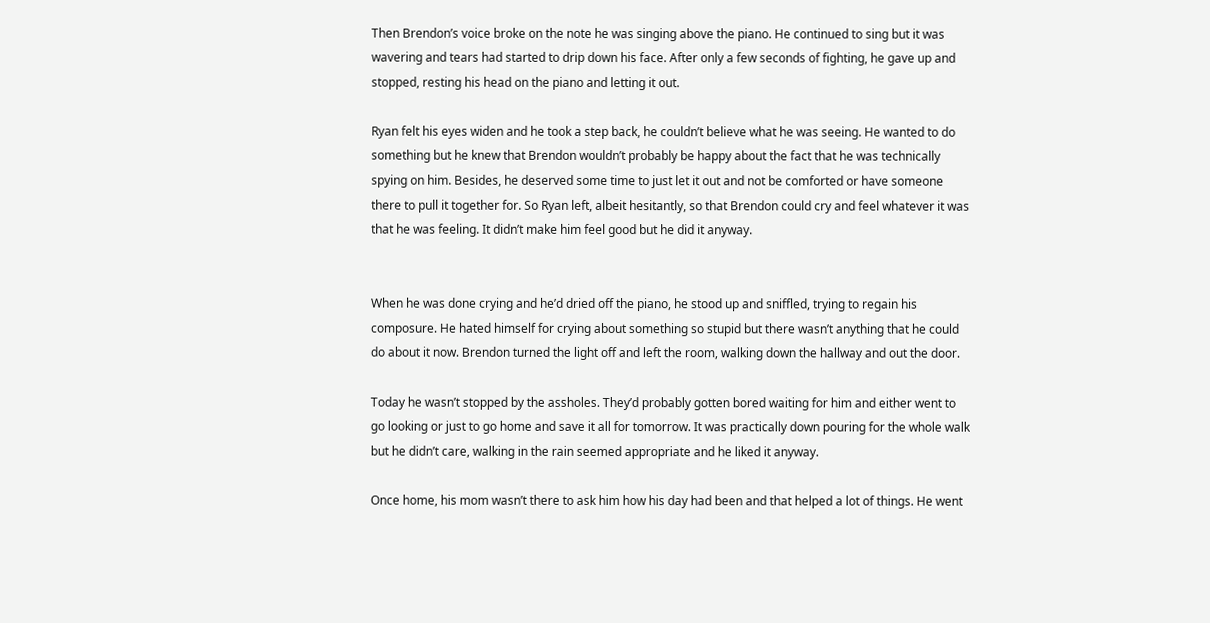Then Brendon’s voice broke on the note he was singing above the piano. He continued to sing but it was wavering and tears had started to drip down his face. After only a few seconds of fighting, he gave up and stopped, resting his head on the piano and letting it out.

Ryan felt his eyes widen and he took a step back, he couldn’t believe what he was seeing. He wanted to do something but he knew that Brendon wouldn’t probably be happy about the fact that he was technically spying on him. Besides, he deserved some time to just let it out and not be comforted or have someone there to pull it together for. So Ryan left, albeit hesitantly, so that Brendon could cry and feel whatever it was that he was feeling. It didn’t make him feel good but he did it anyway.


When he was done crying and he’d dried off the piano, he stood up and sniffled, trying to regain his composure. He hated himself for crying about something so stupid but there wasn’t anything that he could do about it now. Brendon turned the light off and left the room, walking down the hallway and out the door.

Today he wasn’t stopped by the assholes. They’d probably gotten bored waiting for him and either went to go looking or just to go home and save it all for tomorrow. It was practically down pouring for the whole walk but he didn’t care, walking in the rain seemed appropriate and he liked it anyway.

Once home, his mom wasn’t there to ask him how his day had been and that helped a lot of things. He went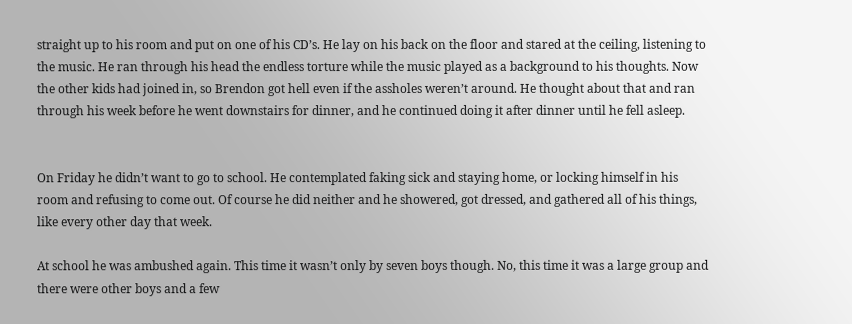straight up to his room and put on one of his CD’s. He lay on his back on the floor and stared at the ceiling, listening to the music. He ran through his head the endless torture while the music played as a background to his thoughts. Now the other kids had joined in, so Brendon got hell even if the assholes weren’t around. He thought about that and ran through his week before he went downstairs for dinner, and he continued doing it after dinner until he fell asleep.


On Friday he didn’t want to go to school. He contemplated faking sick and staying home, or locking himself in his room and refusing to come out. Of course he did neither and he showered, got dressed, and gathered all of his things, like every other day that week.

At school he was ambushed again. This time it wasn’t only by seven boys though. No, this time it was a large group and there were other boys and a few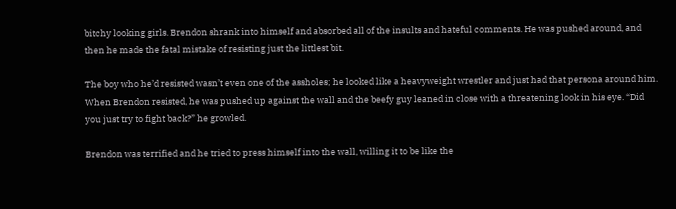bitchy looking girls. Brendon shrank into himself and absorbed all of the insults and hateful comments. He was pushed around, and then he made the fatal mistake of resisting just the littlest bit.

The boy who he’d resisted wasn’t even one of the assholes; he looked like a heavyweight wrestler and just had that persona around him. When Brendon resisted, he was pushed up against the wall and the beefy guy leaned in close with a threatening look in his eye. “Did you just try to fight back?” he growled.

Brendon was terrified and he tried to press himself into the wall, willing it to be like the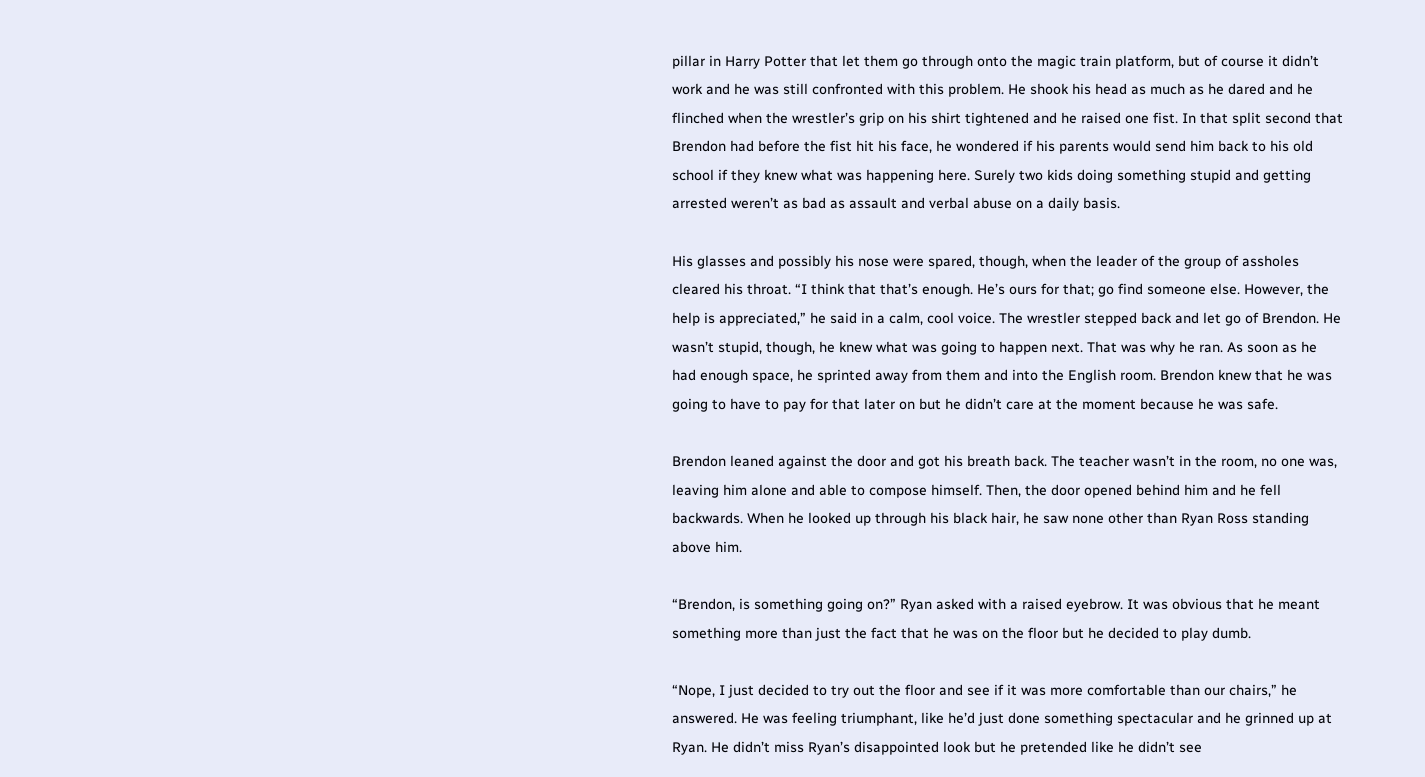pillar in Harry Potter that let them go through onto the magic train platform, but of course it didn’t work and he was still confronted with this problem. He shook his head as much as he dared and he flinched when the wrestler’s grip on his shirt tightened and he raised one fist. In that split second that Brendon had before the fist hit his face, he wondered if his parents would send him back to his old school if they knew what was happening here. Surely two kids doing something stupid and getting arrested weren’t as bad as assault and verbal abuse on a daily basis.

His glasses and possibly his nose were spared, though, when the leader of the group of assholes cleared his throat. “I think that that’s enough. He’s ours for that; go find someone else. However, the help is appreciated,” he said in a calm, cool voice. The wrestler stepped back and let go of Brendon. He wasn’t stupid, though, he knew what was going to happen next. That was why he ran. As soon as he had enough space, he sprinted away from them and into the English room. Brendon knew that he was going to have to pay for that later on but he didn’t care at the moment because he was safe.

Brendon leaned against the door and got his breath back. The teacher wasn’t in the room, no one was, leaving him alone and able to compose himself. Then, the door opened behind him and he fell backwards. When he looked up through his black hair, he saw none other than Ryan Ross standing above him.

“Brendon, is something going on?” Ryan asked with a raised eyebrow. It was obvious that he meant something more than just the fact that he was on the floor but he decided to play dumb.

“Nope, I just decided to try out the floor and see if it was more comfortable than our chairs,” he answered. He was feeling triumphant, like he’d just done something spectacular and he grinned up at Ryan. He didn’t miss Ryan’s disappointed look but he pretended like he didn’t see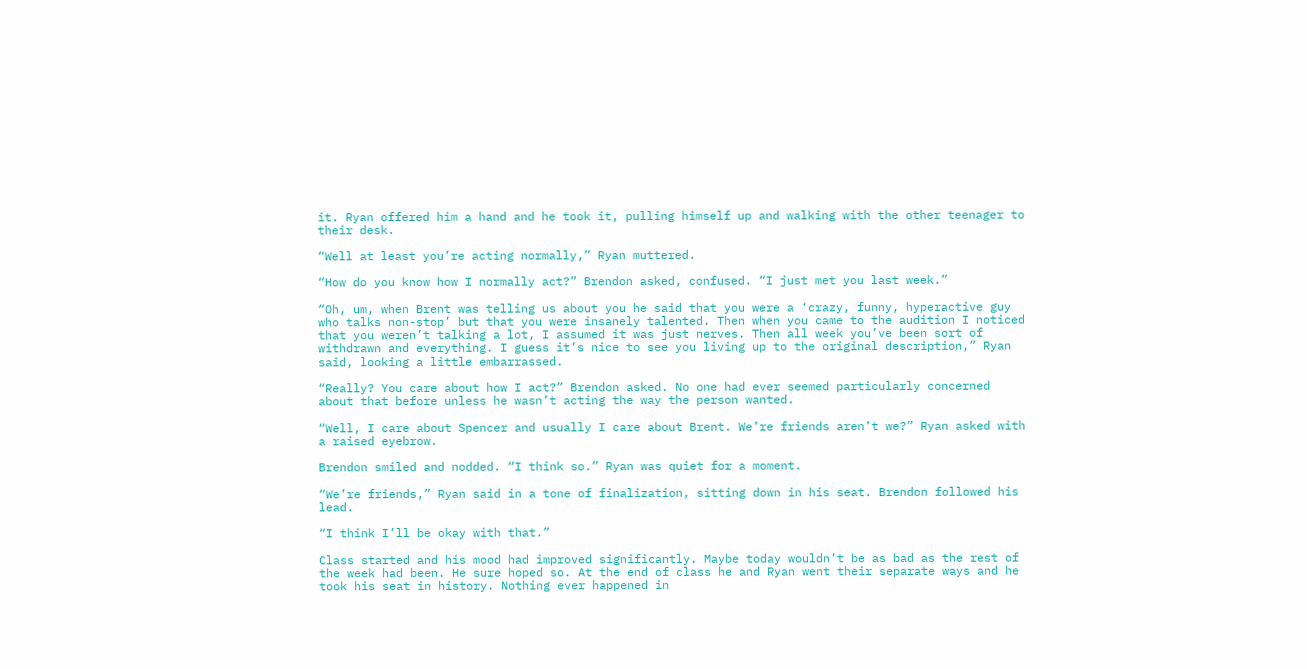it. Ryan offered him a hand and he took it, pulling himself up and walking with the other teenager to their desk.

“Well at least you’re acting normally,” Ryan muttered.

“How do you know how I normally act?” Brendon asked, confused. “I just met you last week.”

“Oh, um, when Brent was telling us about you he said that you were a ‘crazy, funny, hyperactive guy who talks non-stop’ but that you were insanely talented. Then when you came to the audition I noticed that you weren’t talking a lot, I assumed it was just nerves. Then all week you’ve been sort of withdrawn and everything. I guess it’s nice to see you living up to the original description,” Ryan said, looking a little embarrassed.

“Really? You care about how I act?” Brendon asked. No one had ever seemed particularly concerned about that before unless he wasn’t acting the way the person wanted.

“Well, I care about Spencer and usually I care about Brent. We’re friends aren’t we?” Ryan asked with a raised eyebrow.

Brendon smiled and nodded. “I think so.” Ryan was quiet for a moment.

“We’re friends,” Ryan said in a tone of finalization, sitting down in his seat. Brendon followed his lead.

“I think I’ll be okay with that.”

Class started and his mood had improved significantly. Maybe today wouldn’t be as bad as the rest of the week had been. He sure hoped so. At the end of class he and Ryan went their separate ways and he took his seat in history. Nothing ever happened in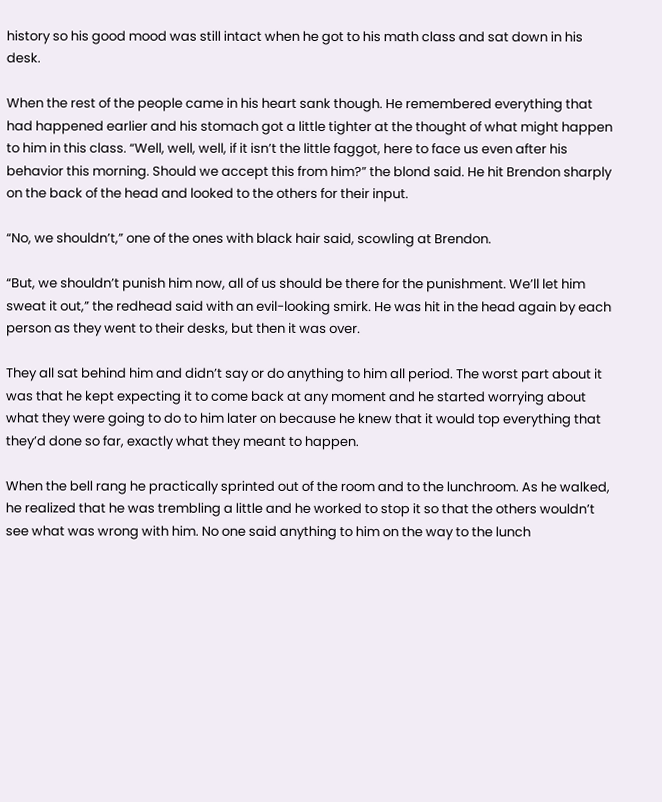history so his good mood was still intact when he got to his math class and sat down in his desk.

When the rest of the people came in his heart sank though. He remembered everything that had happened earlier and his stomach got a little tighter at the thought of what might happen to him in this class. “Well, well, well, if it isn’t the little faggot, here to face us even after his behavior this morning. Should we accept this from him?” the blond said. He hit Brendon sharply on the back of the head and looked to the others for their input.

“No, we shouldn’t,” one of the ones with black hair said, scowling at Brendon.

“But, we shouldn’t punish him now, all of us should be there for the punishment. We’ll let him sweat it out,” the redhead said with an evil-looking smirk. He was hit in the head again by each person as they went to their desks, but then it was over.

They all sat behind him and didn’t say or do anything to him all period. The worst part about it was that he kept expecting it to come back at any moment and he started worrying about what they were going to do to him later on because he knew that it would top everything that they’d done so far, exactly what they meant to happen.

When the bell rang he practically sprinted out of the room and to the lunchroom. As he walked, he realized that he was trembling a little and he worked to stop it so that the others wouldn’t see what was wrong with him. No one said anything to him on the way to the lunch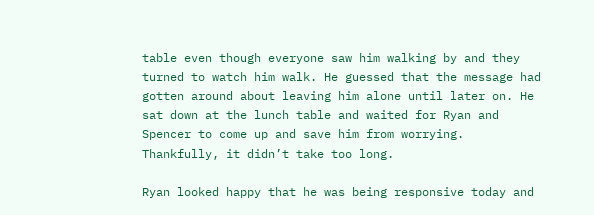table even though everyone saw him walking by and they turned to watch him walk. He guessed that the message had gotten around about leaving him alone until later on. He sat down at the lunch table and waited for Ryan and Spencer to come up and save him from worrying. Thankfully, it didn’t take too long.

Ryan looked happy that he was being responsive today and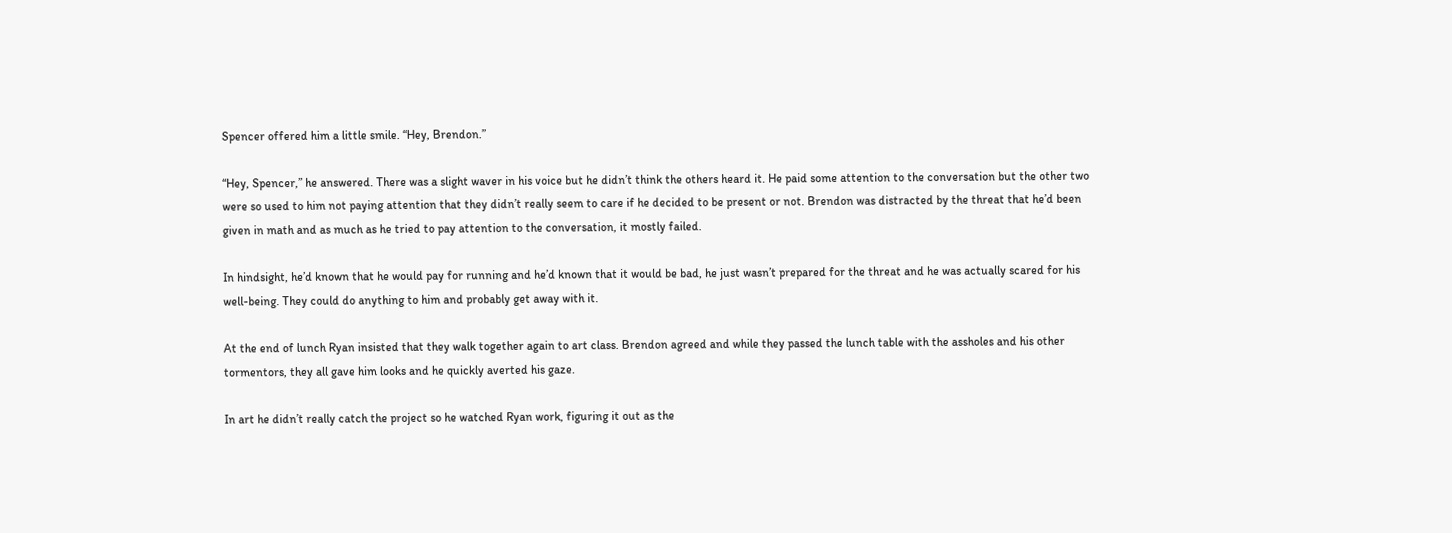Spencer offered him a little smile. “Hey, Brendon.”

“Hey, Spencer,” he answered. There was a slight waver in his voice but he didn’t think the others heard it. He paid some attention to the conversation but the other two were so used to him not paying attention that they didn’t really seem to care if he decided to be present or not. Brendon was distracted by the threat that he’d been given in math and as much as he tried to pay attention to the conversation, it mostly failed.

In hindsight, he’d known that he would pay for running and he’d known that it would be bad, he just wasn’t prepared for the threat and he was actually scared for his well-being. They could do anything to him and probably get away with it.

At the end of lunch Ryan insisted that they walk together again to art class. Brendon agreed and while they passed the lunch table with the assholes and his other tormentors, they all gave him looks and he quickly averted his gaze.

In art he didn’t really catch the project so he watched Ryan work, figuring it out as the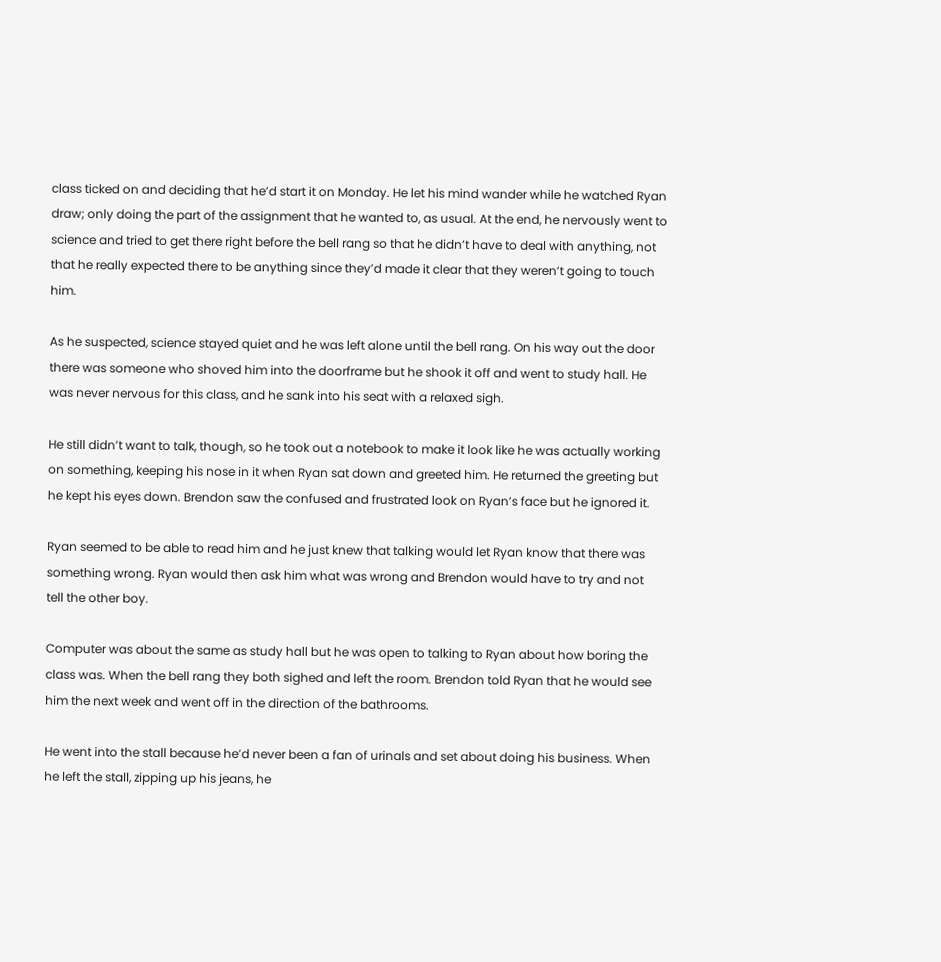class ticked on and deciding that he’d start it on Monday. He let his mind wander while he watched Ryan draw; only doing the part of the assignment that he wanted to, as usual. At the end, he nervously went to science and tried to get there right before the bell rang so that he didn’t have to deal with anything, not that he really expected there to be anything since they’d made it clear that they weren’t going to touch him.

As he suspected, science stayed quiet and he was left alone until the bell rang. On his way out the door there was someone who shoved him into the doorframe but he shook it off and went to study hall. He was never nervous for this class, and he sank into his seat with a relaxed sigh.

He still didn’t want to talk, though, so he took out a notebook to make it look like he was actually working on something, keeping his nose in it when Ryan sat down and greeted him. He returned the greeting but he kept his eyes down. Brendon saw the confused and frustrated look on Ryan’s face but he ignored it.

Ryan seemed to be able to read him and he just knew that talking would let Ryan know that there was something wrong. Ryan would then ask him what was wrong and Brendon would have to try and not tell the other boy.

Computer was about the same as study hall but he was open to talking to Ryan about how boring the class was. When the bell rang they both sighed and left the room. Brendon told Ryan that he would see him the next week and went off in the direction of the bathrooms.

He went into the stall because he’d never been a fan of urinals and set about doing his business. When he left the stall, zipping up his jeans, he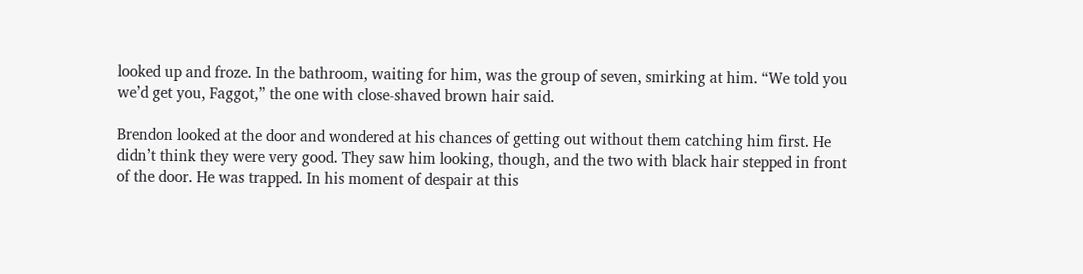looked up and froze. In the bathroom, waiting for him, was the group of seven, smirking at him. “We told you we’d get you, Faggot,” the one with close-shaved brown hair said.

Brendon looked at the door and wondered at his chances of getting out without them catching him first. He didn’t think they were very good. They saw him looking, though, and the two with black hair stepped in front of the door. He was trapped. In his moment of despair at this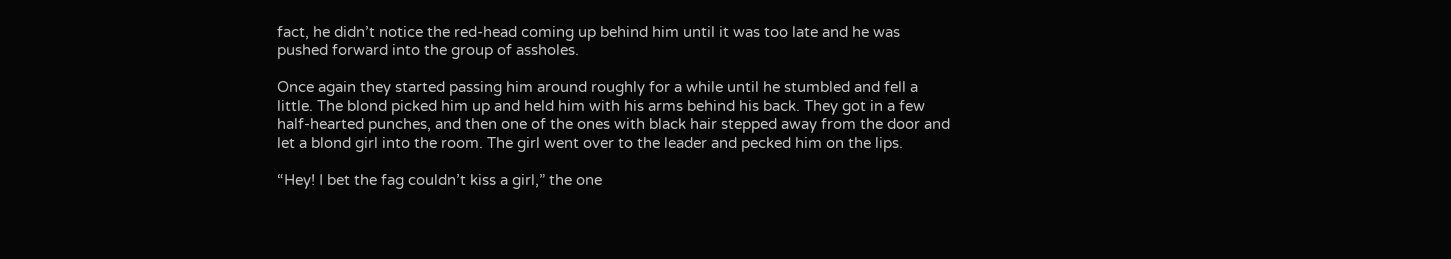fact, he didn’t notice the red-head coming up behind him until it was too late and he was pushed forward into the group of assholes.

Once again they started passing him around roughly for a while until he stumbled and fell a little. The blond picked him up and held him with his arms behind his back. They got in a few half-hearted punches, and then one of the ones with black hair stepped away from the door and let a blond girl into the room. The girl went over to the leader and pecked him on the lips.

“Hey! I bet the fag couldn’t kiss a girl,” the one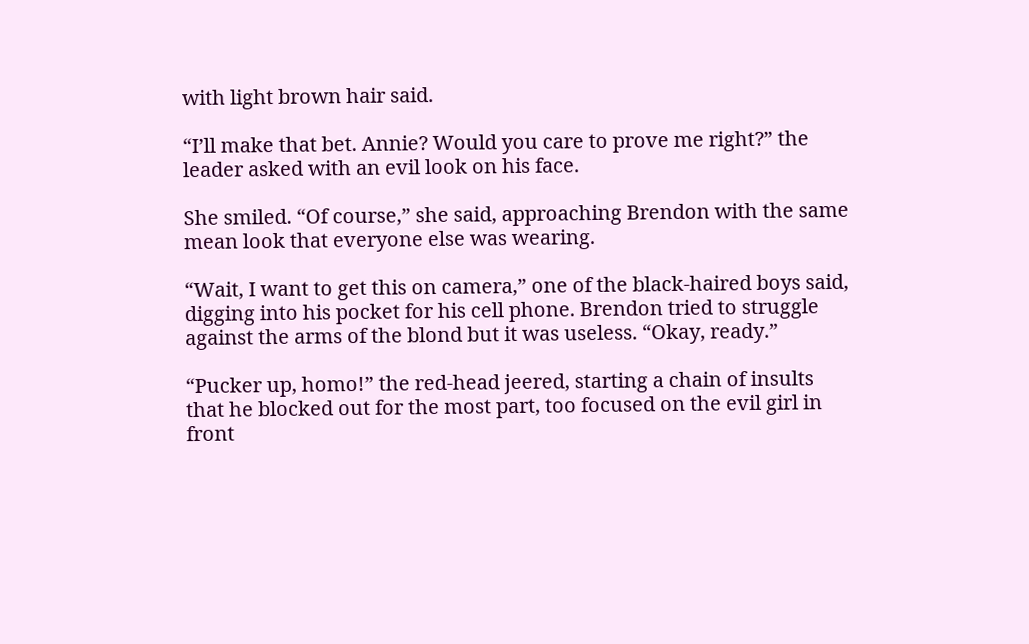with light brown hair said.

“I’ll make that bet. Annie? Would you care to prove me right?” the leader asked with an evil look on his face.

She smiled. “Of course,” she said, approaching Brendon with the same mean look that everyone else was wearing.

“Wait, I want to get this on camera,” one of the black-haired boys said, digging into his pocket for his cell phone. Brendon tried to struggle against the arms of the blond but it was useless. “Okay, ready.”

“Pucker up, homo!” the red-head jeered, starting a chain of insults that he blocked out for the most part, too focused on the evil girl in front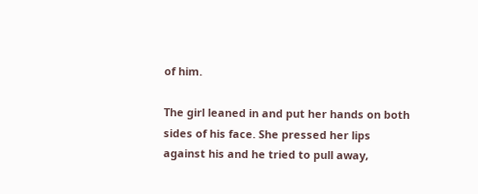of him.

The girl leaned in and put her hands on both sides of his face. She pressed her lips against his and he tried to pull away,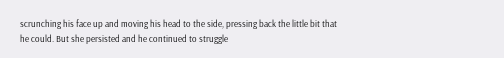scrunching his face up and moving his head to the side, pressing back the little bit that he could. But she persisted and he continued to struggle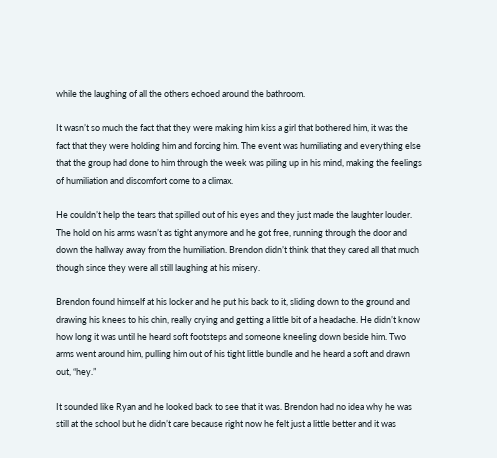while the laughing of all the others echoed around the bathroom.

It wasn’t so much the fact that they were making him kiss a girl that bothered him, it was the fact that they were holding him and forcing him. The event was humiliating and everything else that the group had done to him through the week was piling up in his mind, making the feelings of humiliation and discomfort come to a climax.

He couldn’t help the tears that spilled out of his eyes and they just made the laughter louder. The hold on his arms wasn’t as tight anymore and he got free, running through the door and down the hallway away from the humiliation. Brendon didn’t think that they cared all that much though since they were all still laughing at his misery.

Brendon found himself at his locker and he put his back to it, sliding down to the ground and drawing his knees to his chin, really crying and getting a little bit of a headache. He didn’t know how long it was until he heard soft footsteps and someone kneeling down beside him. Two arms went around him, pulling him out of his tight little bundle and he heard a soft and drawn out, “hey.”

It sounded like Ryan and he looked back to see that it was. Brendon had no idea why he was still at the school but he didn’t care because right now he felt just a little better and it was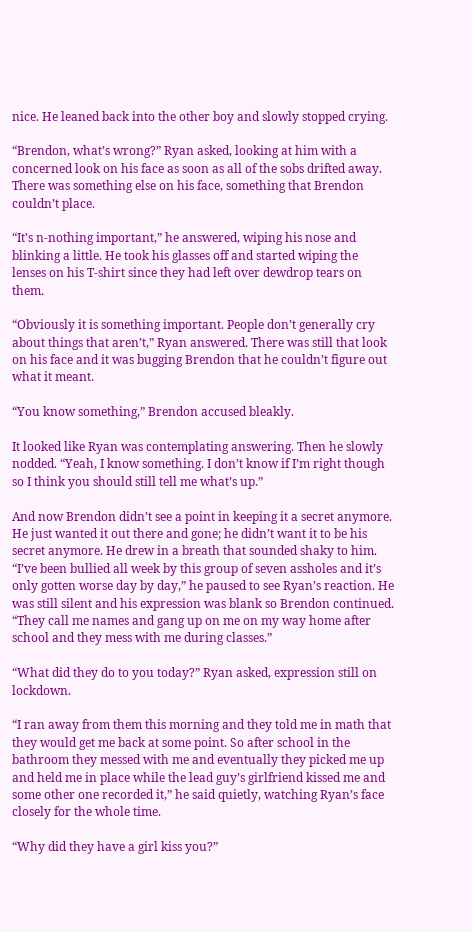nice. He leaned back into the other boy and slowly stopped crying.

“Brendon, what’s wrong?” Ryan asked, looking at him with a concerned look on his face as soon as all of the sobs drifted away. There was something else on his face, something that Brendon couldn’t place.

“It’s n-nothing important,” he answered, wiping his nose and blinking a little. He took his glasses off and started wiping the lenses on his T-shirt since they had left over dewdrop tears on them.

“Obviously it is something important. People don’t generally cry about things that aren’t,” Ryan answered. There was still that look on his face and it was bugging Brendon that he couldn’t figure out what it meant.

“You know something,” Brendon accused bleakly.

It looked like Ryan was contemplating answering. Then he slowly nodded. “Yeah, I know something. I don’t know if I’m right though so I think you should still tell me what’s up.”

And now Brendon didn’t see a point in keeping it a secret anymore. He just wanted it out there and gone; he didn’t want it to be his secret anymore. He drew in a breath that sounded shaky to him. “I’ve been bullied all week by this group of seven assholes and it’s only gotten worse day by day,” he paused to see Ryan’s reaction. He was still silent and his expression was blank so Brendon continued. “They call me names and gang up on me on my way home after school and they mess with me during classes.”

“What did they do to you today?” Ryan asked, expression still on lockdown.

“I ran away from them this morning and they told me in math that they would get me back at some point. So after school in the bathroom they messed with me and eventually they picked me up and held me in place while the lead guy’s girlfriend kissed me and some other one recorded it,” he said quietly, watching Ryan’s face closely for the whole time.

“Why did they have a girl kiss you?”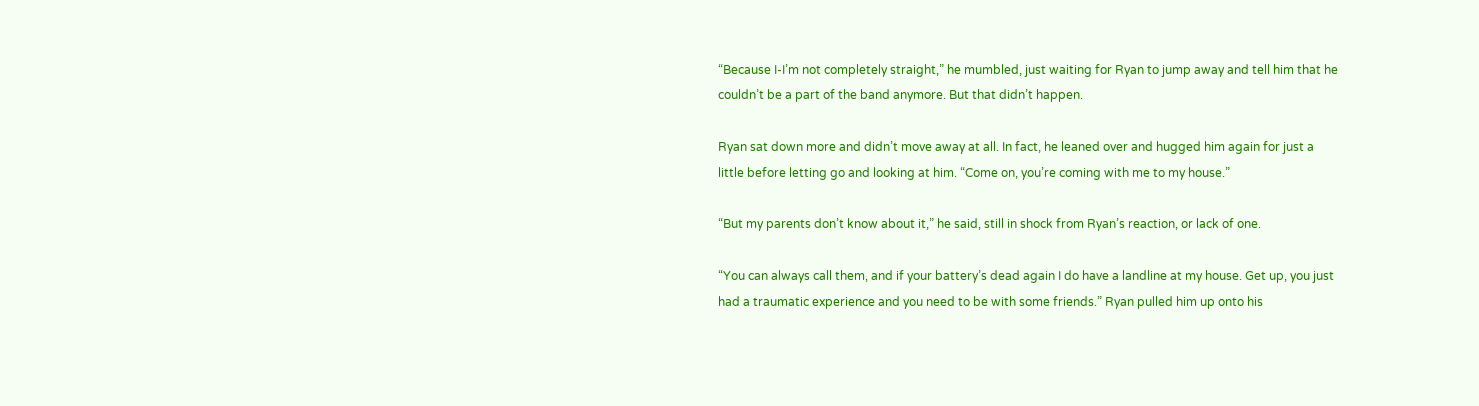“Because I-I’m not completely straight,” he mumbled, just waiting for Ryan to jump away and tell him that he couldn’t be a part of the band anymore. But that didn’t happen.

Ryan sat down more and didn’t move away at all. In fact, he leaned over and hugged him again for just a little before letting go and looking at him. “Come on, you’re coming with me to my house.”

“But my parents don’t know about it,” he said, still in shock from Ryan’s reaction, or lack of one.

“You can always call them, and if your battery’s dead again I do have a landline at my house. Get up, you just had a traumatic experience and you need to be with some friends.” Ryan pulled him up onto his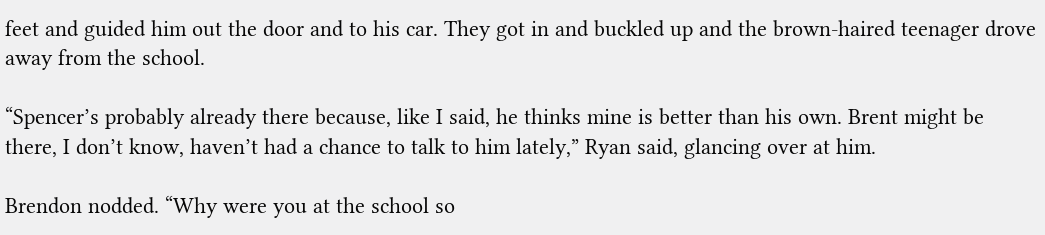feet and guided him out the door and to his car. They got in and buckled up and the brown-haired teenager drove away from the school.

“Spencer’s probably already there because, like I said, he thinks mine is better than his own. Brent might be there, I don’t know, haven’t had a chance to talk to him lately,” Ryan said, glancing over at him.

Brendon nodded. “Why were you at the school so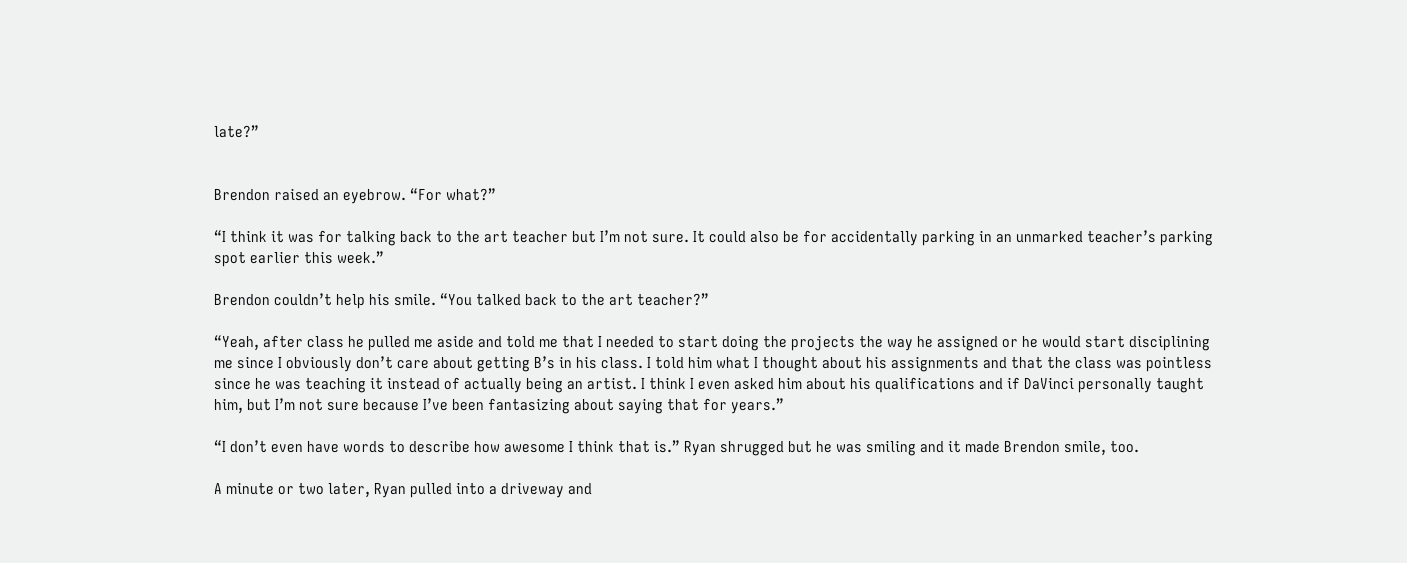late?”


Brendon raised an eyebrow. “For what?”

“I think it was for talking back to the art teacher but I’m not sure. It could also be for accidentally parking in an unmarked teacher’s parking spot earlier this week.”

Brendon couldn’t help his smile. “You talked back to the art teacher?”

“Yeah, after class he pulled me aside and told me that I needed to start doing the projects the way he assigned or he would start disciplining me since I obviously don’t care about getting B’s in his class. I told him what I thought about his assignments and that the class was pointless since he was teaching it instead of actually being an artist. I think I even asked him about his qualifications and if DaVinci personally taught him, but I’m not sure because I’ve been fantasizing about saying that for years.”

“I don’t even have words to describe how awesome I think that is.” Ryan shrugged but he was smiling and it made Brendon smile, too.

A minute or two later, Ryan pulled into a driveway and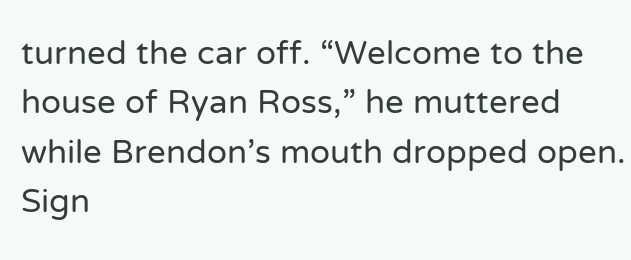turned the car off. “Welcome to the house of Ryan Ross,” he muttered while Brendon’s mouth dropped open.
Sign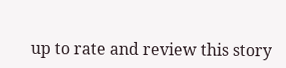up to rate and review this story